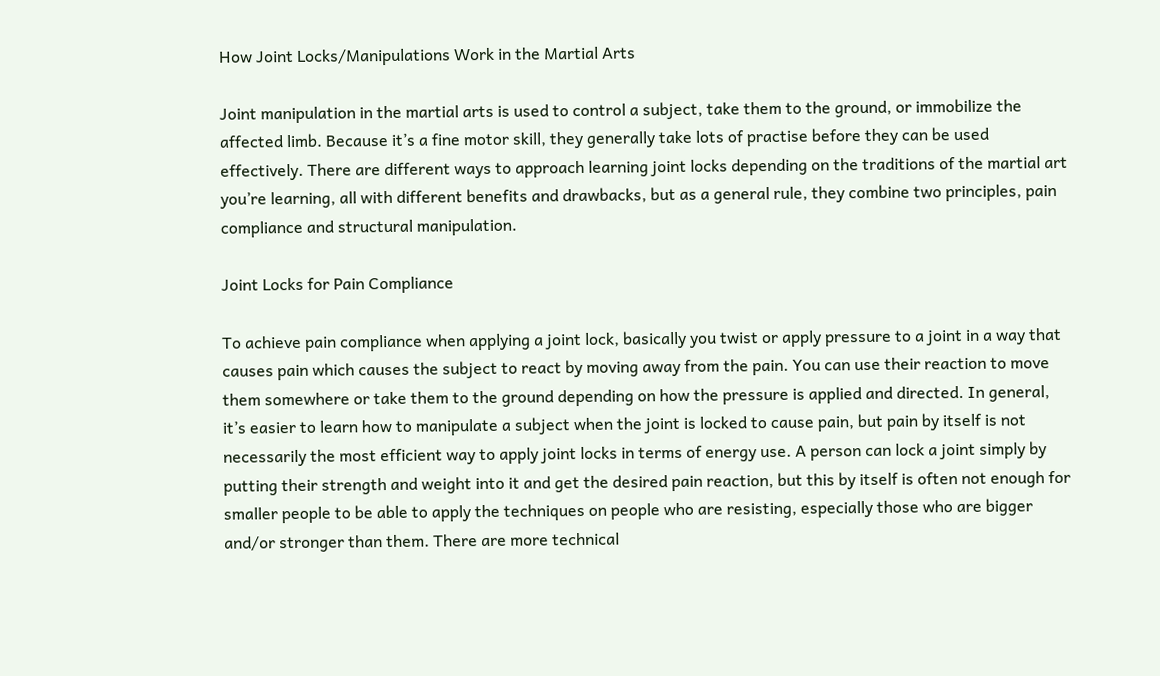How Joint Locks/Manipulations Work in the Martial Arts

Joint manipulation in the martial arts is used to control a subject, take them to the ground, or immobilize the affected limb. Because it’s a fine motor skill, they generally take lots of practise before they can be used effectively. There are different ways to approach learning joint locks depending on the traditions of the martial art you’re learning, all with different benefits and drawbacks, but as a general rule, they combine two principles, pain compliance and structural manipulation.

Joint Locks for Pain Compliance

To achieve pain compliance when applying a joint lock, basically you twist or apply pressure to a joint in a way that causes pain which causes the subject to react by moving away from the pain. You can use their reaction to move them somewhere or take them to the ground depending on how the pressure is applied and directed. In general, it’s easier to learn how to manipulate a subject when the joint is locked to cause pain, but pain by itself is not necessarily the most efficient way to apply joint locks in terms of energy use. A person can lock a joint simply by putting their strength and weight into it and get the desired pain reaction, but this by itself is often not enough for smaller people to be able to apply the techniques on people who are resisting, especially those who are bigger and/or stronger than them. There are more technical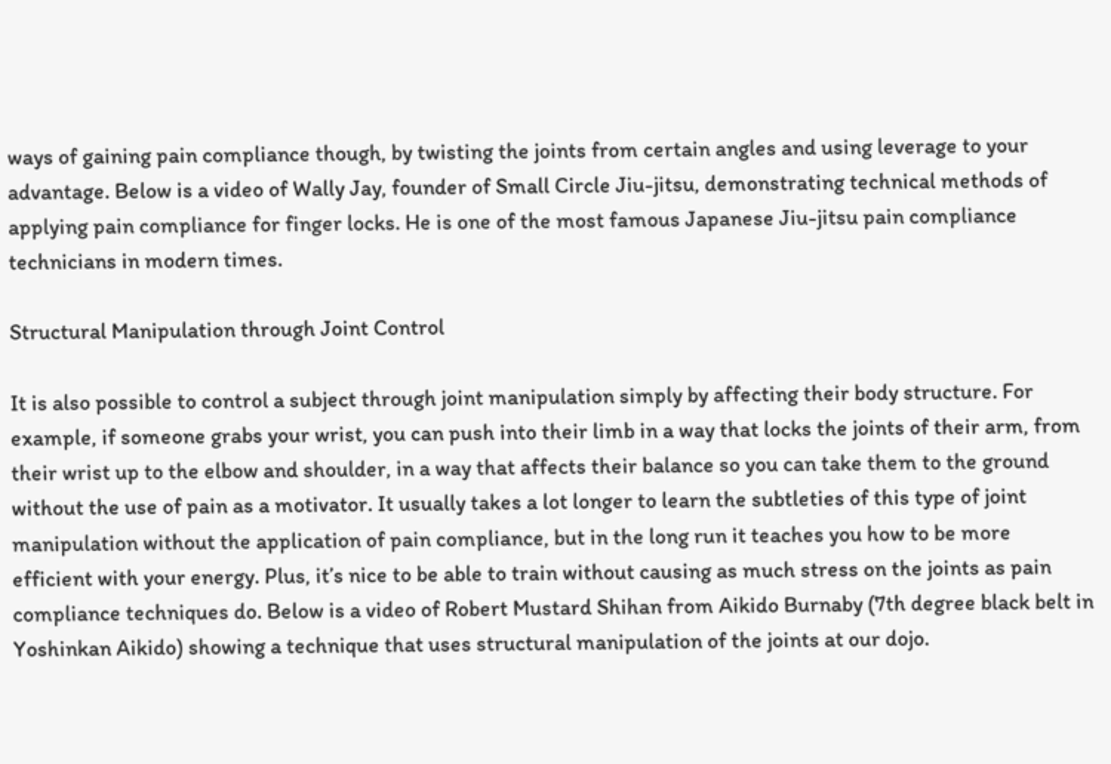ways of gaining pain compliance though, by twisting the joints from certain angles and using leverage to your advantage. Below is a video of Wally Jay, founder of Small Circle Jiu-jitsu, demonstrating technical methods of applying pain compliance for finger locks. He is one of the most famous Japanese Jiu-jitsu pain compliance technicians in modern times.

Structural Manipulation through Joint Control

It is also possible to control a subject through joint manipulation simply by affecting their body structure. For example, if someone grabs your wrist, you can push into their limb in a way that locks the joints of their arm, from their wrist up to the elbow and shoulder, in a way that affects their balance so you can take them to the ground without the use of pain as a motivator. It usually takes a lot longer to learn the subtleties of this type of joint manipulation without the application of pain compliance, but in the long run it teaches you how to be more efficient with your energy. Plus, it’s nice to be able to train without causing as much stress on the joints as pain compliance techniques do. Below is a video of Robert Mustard Shihan from Aikido Burnaby (7th degree black belt in Yoshinkan Aikido) showing a technique that uses structural manipulation of the joints at our dojo.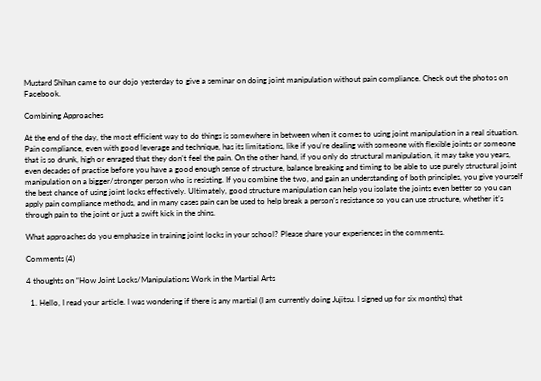Mustard Shihan came to our dojo yesterday to give a seminar on doing joint manipulation without pain compliance. Check out the photos on Facebook.

Combining Approaches

At the end of the day, the most efficient way to do things is somewhere in between when it comes to using joint manipulation in a real situation. Pain compliance, even with good leverage and technique, has its limitations, like if you’re dealing with someone with flexible joints or someone that is so drunk, high or enraged that they don’t feel the pain. On the other hand, if you only do structural manipulation, it may take you years, even decades of practise before you have a good enough sense of structure, balance breaking and timing to be able to use purely structural joint manipulation on a bigger/stronger person who is resisting. If you combine the two, and gain an understanding of both principles, you give yourself the best chance of using joint locks effectively. Ultimately, good structure manipulation can help you isolate the joints even better so you can apply pain compliance methods, and in many cases pain can be used to help break a person’s resistance so you can use structure, whether it’s through pain to the joint or just a swift kick in the shins.

What approaches do you emphasize in training joint locks in your school? Please share your experiences in the comments.

Comments (4)

4 thoughts on “How Joint Locks/Manipulations Work in the Martial Arts

  1. Hello, I read your article. I was wondering if there is any martial (I am currently doing Jujitsu. I signed up for six months) that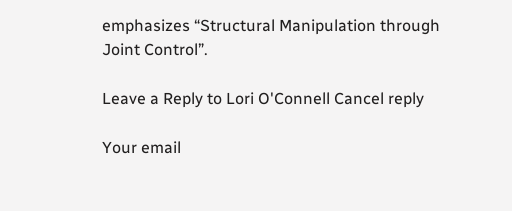emphasizes “Structural Manipulation through Joint Control”.

Leave a Reply to Lori O'Connell Cancel reply

Your email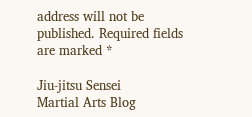address will not be published. Required fields are marked *

Jiu-jitsu Sensei
Martial Arts Blog